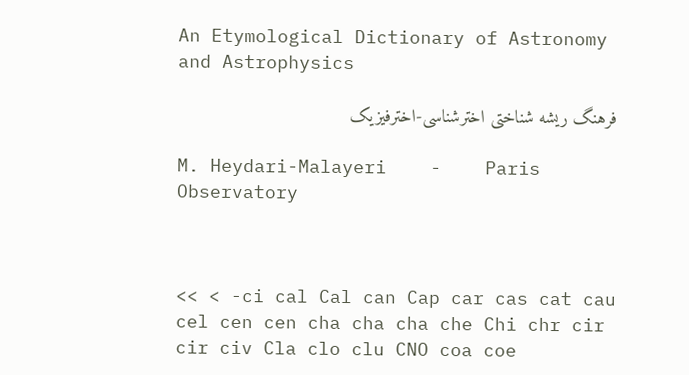An Etymological Dictionary of Astronomy and Astrophysics

فرهنگ ریشه شناختی اخترشناسی-اخترفیزیک

M. Heydari-Malayeri    -    Paris Observatory



<< < -ci cal Cal can Cap car cas cat cau cel cen cen cha cha cha che Chi chr cir cir civ Cla clo clu CNO coa coe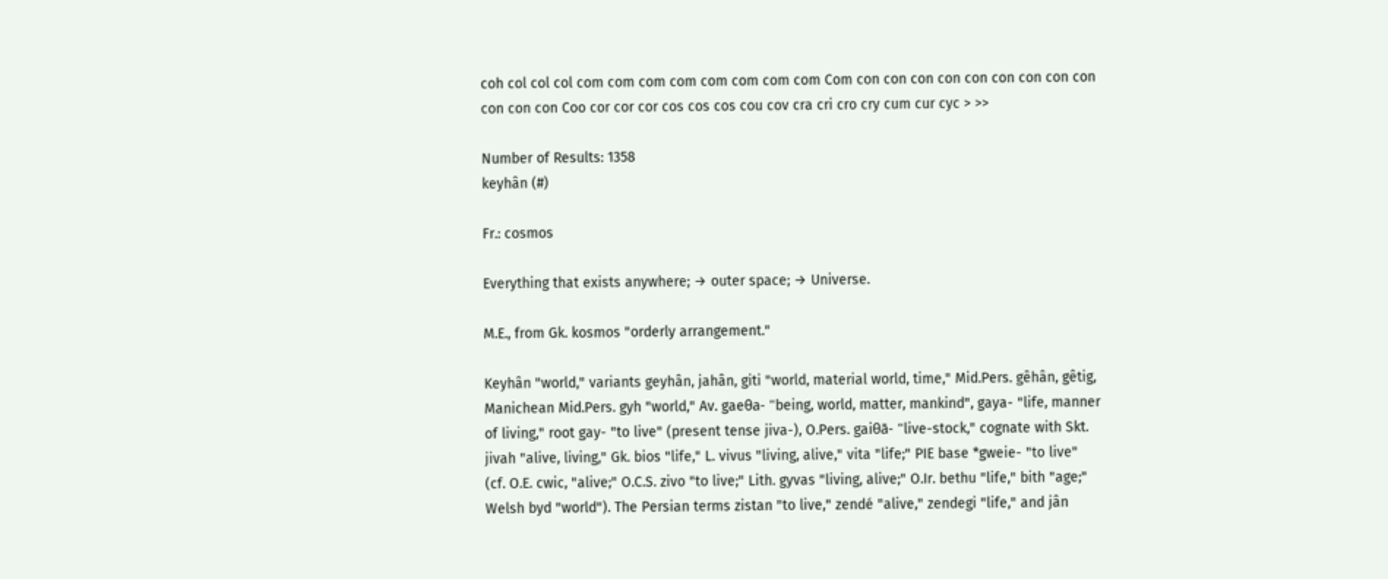coh col col col com com com com com com com com Com con con con con con con con con con con con con Coo cor cor cor cos cos cos cou cov cra cri cro cry cum cur cyc > >>

Number of Results: 1358
keyhân (#)

Fr.: cosmos

Everything that exists anywhere; → outer space; → Universe.

M.E., from Gk. kosmos "orderly arrangement."

Keyhân "world," variants geyhân, jahân, giti "world, material world, time," Mid.Pers. gêhân, gêtig, Manichean Mid.Pers. gyh "world," Av. gaeθa- "being, world, matter, mankind", gaya- "life, manner of living," root gay- "to live" (present tense jiva-), O.Pers. gaiθā- "live-stock," cognate with Skt. jivah "alive, living," Gk. bios "life," L. vivus "living, alive," vita "life;" PIE base *gweie- "to live" (cf. O.E. cwic, "alive;" O.C.S. zivo "to live;" Lith. gyvas "living, alive;" O.Ir. bethu "life," bith "age;" Welsh byd "world"). The Persian terms zistan "to live," zendé "alive," zendegi "life," and jân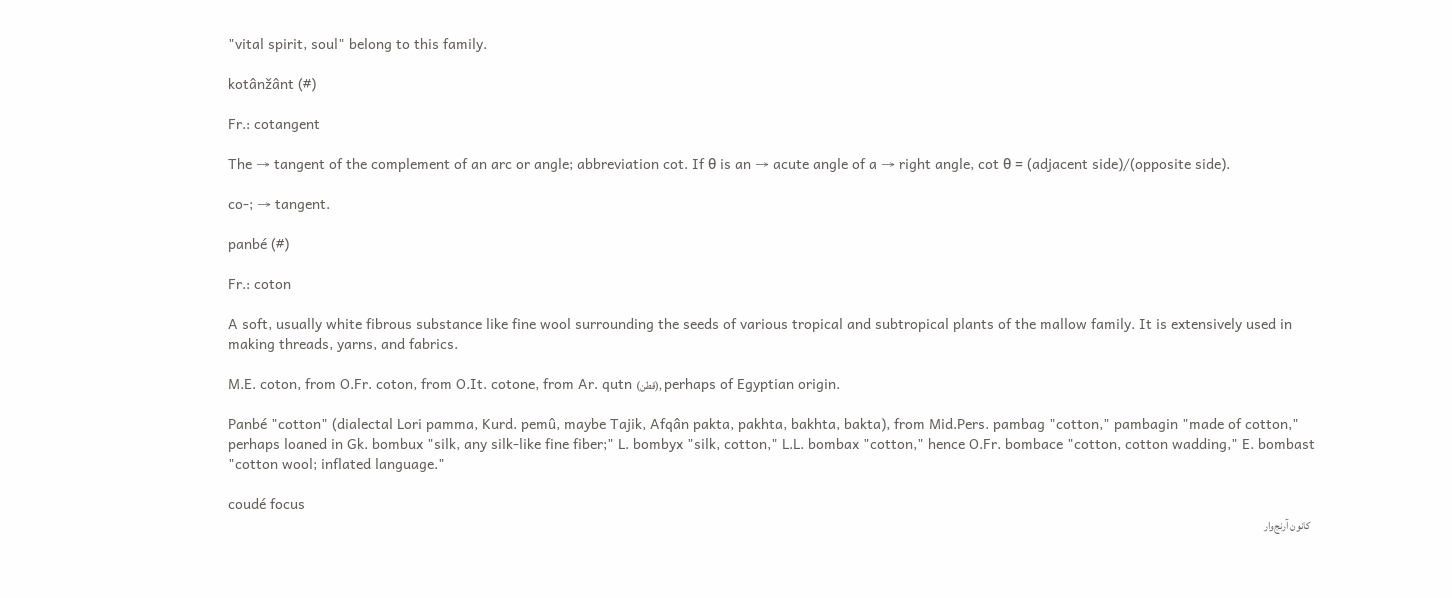"vital spirit, soul" belong to this family.

kotânžânt (#)

Fr.: cotangent

The → tangent of the complement of an arc or angle; abbreviation cot. If θ is an → acute angle of a → right angle, cot θ = (adjacent side)/(opposite side).

co-; → tangent.

panbé (#)

Fr.: coton

A soft, usually white fibrous substance like fine wool surrounding the seeds of various tropical and subtropical plants of the mallow family. It is extensively used in making threads, yarns, and fabrics.

M.E. coton, from O.Fr. coton, from O.It. cotone, from Ar. qutn (قطن), perhaps of Egyptian origin.

Panbé "cotton" (dialectal Lori pamma, Kurd. pemû, maybe Tajik, Afqân pakta, pakhta, bakhta, bakta), from Mid.Pers. pambag "cotton," pambagin "made of cotton," perhaps loaned in Gk. bombux "silk, any silk-like fine fiber;" L. bombyx "silk, cotton," L.L. bombax "cotton," hence O.Fr. bombace "cotton, cotton wadding," E. bombast "cotton wool; inflated language."

coudé focus
  کانون آرنج‌وار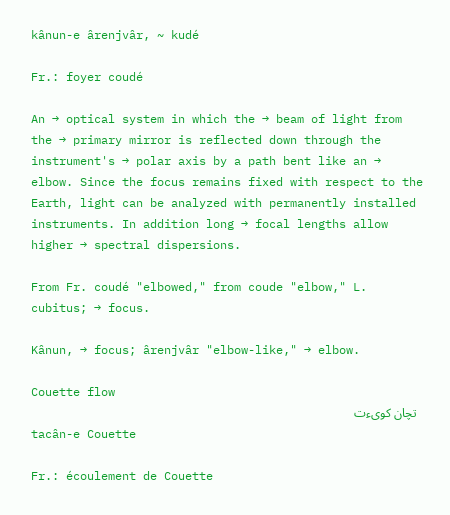kânun-e ârenjvâr, ~ kudé

Fr.: foyer coudé

An → optical system in which the → beam of light from the → primary mirror is reflected down through the instrument's → polar axis by a path bent like an → elbow. Since the focus remains fixed with respect to the Earth, light can be analyzed with permanently installed instruments. In addition long → focal lengths allow higher → spectral dispersions.

From Fr. coudé "elbowed," from coude "elbow," L. cubitus; → focus.

Kânun, → focus; ârenjvâr "elbow-like," → elbow.

Couette flow
  تچان کویءت
tacân-e Couette

Fr.: écoulement de Couette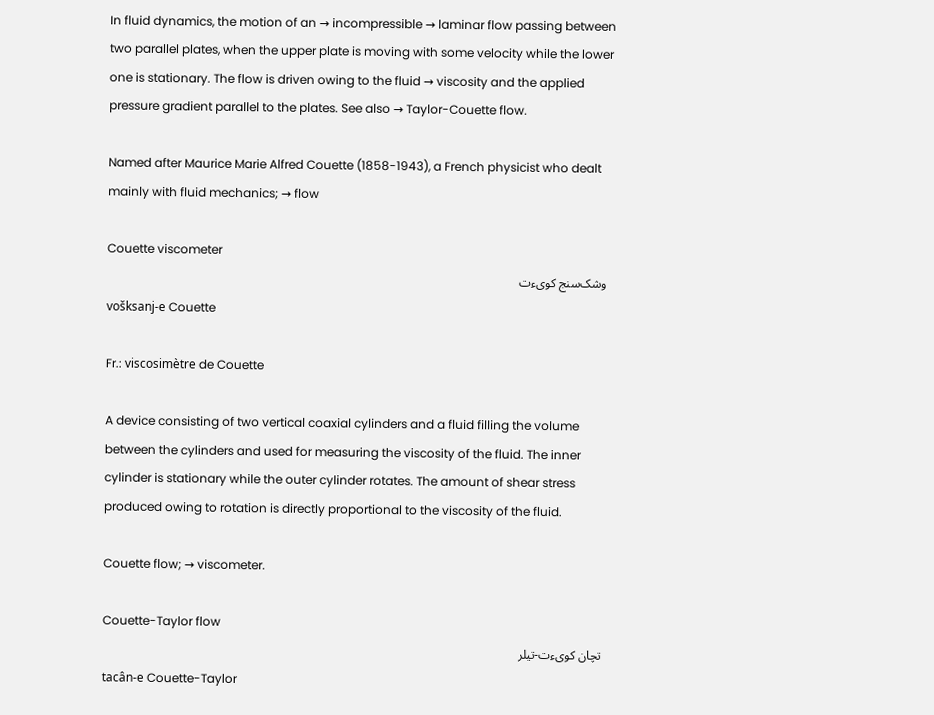In fluid dynamics, the motion of an → incompressible → laminar flow passing between two parallel plates, when the upper plate is moving with some velocity while the lower one is stationary. The flow is driven owing to the fluid → viscosity and the applied pressure gradient parallel to the plates. See also → Taylor-Couette flow.

Named after Maurice Marie Alfred Couette (1858-1943), a French physicist who dealt mainly with fluid mechanics; → flow

Couette viscometer
  وشک‌سنج کویءت
vošksanj-e Couette

Fr.: viscosimètre de Couette

A device consisting of two vertical coaxial cylinders and a fluid filling the volume between the cylinders and used for measuring the viscosity of the fluid. The inner cylinder is stationary while the outer cylinder rotates. The amount of shear stress produced owing to rotation is directly proportional to the viscosity of the fluid.

Couette flow; → viscometer.

Couette-Taylor flow
  تچان کویءت-تیلر
tacân-e Couette-Taylor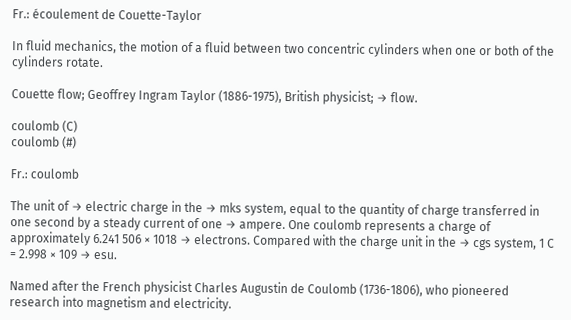Fr.: écoulement de Couette-Taylor

In fluid mechanics, the motion of a fluid between two concentric cylinders when one or both of the cylinders rotate.

Couette flow; Geoffrey Ingram Taylor (1886-1975), British physicist; → flow.

coulomb (C)
coulomb (#)

Fr.: coulomb

The unit of → electric charge in the → mks system, equal to the quantity of charge transferred in one second by a steady current of one → ampere. One coulomb represents a charge of approximately 6.241 506 × 1018 → electrons. Compared with the charge unit in the → cgs system, 1 C = 2.998 × 109 → esu.

Named after the French physicist Charles Augustin de Coulomb (1736-1806), who pioneered research into magnetism and electricity.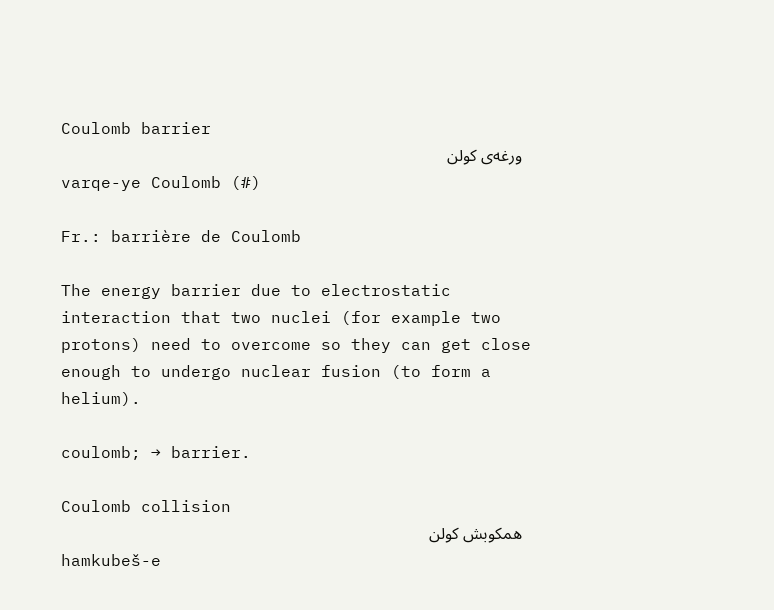Coulomb barrier
  ورغه‌ی کولن
varqe-ye Coulomb (#)

Fr.: barrière de Coulomb

The energy barrier due to electrostatic interaction that two nuclei (for example two protons) need to overcome so they can get close enough to undergo nuclear fusion (to form a helium).

coulomb; → barrier.

Coulomb collision
  همکوبش کولن
hamkubeš-e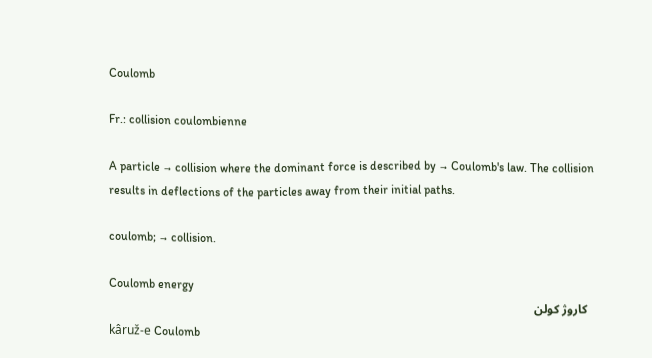Coulomb

Fr.: collision coulombienne

A particle → collision where the dominant force is described by → Coulomb's law. The collision results in deflections of the particles away from their initial paths.

coulomb; → collision.

Coulomb energy
  کاروژ کولن
kâruž-e Coulomb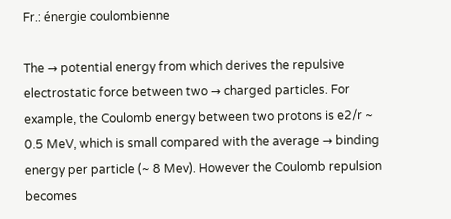Fr.: énergie coulombienne

The → potential energy from which derives the repulsive electrostatic force between two → charged particles. For example, the Coulomb energy between two protons is e2/r ~ 0.5 MeV, which is small compared with the average → binding energy per particle (~ 8 Mev). However the Coulomb repulsion becomes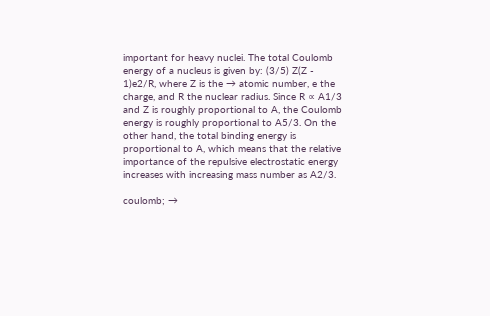important for heavy nuclei. The total Coulomb energy of a nucleus is given by: (3/5) Z(Z - 1)e2/R, where Z is the → atomic number, e the charge, and R the nuclear radius. Since R ∝ A1/3 and Z is roughly proportional to A, the Coulomb energy is roughly proportional to A5/3. On the other hand, the total binding energy is proportional to A, which means that the relative importance of the repulsive electrostatic energy increases with increasing mass number as A2/3.

coulomb; →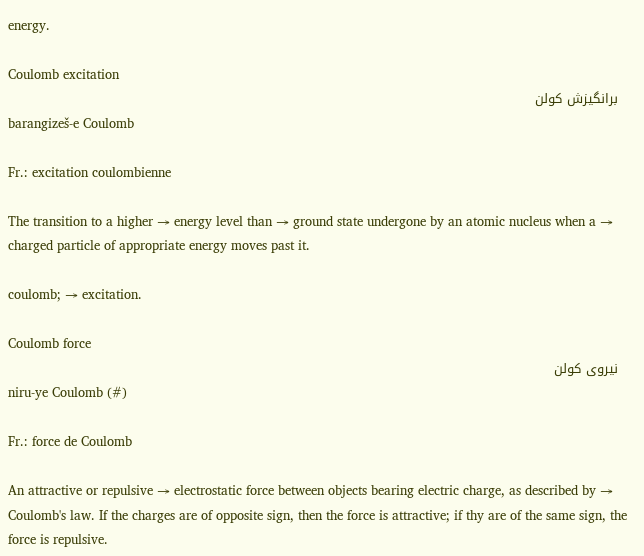energy.

Coulomb excitation
  بر‌انگیزش کولن
barangizeš-e Coulomb

Fr.: excitation coulombienne

The transition to a higher → energy level than → ground state undergone by an atomic nucleus when a → charged particle of appropriate energy moves past it.

coulomb; → excitation.

Coulomb force
  نیروی کولن
niru-ye Coulomb (#)

Fr.: force de Coulomb

An attractive or repulsive → electrostatic force between objects bearing electric charge, as described by → Coulomb's law. If the charges are of opposite sign, then the force is attractive; if thy are of the same sign, the force is repulsive.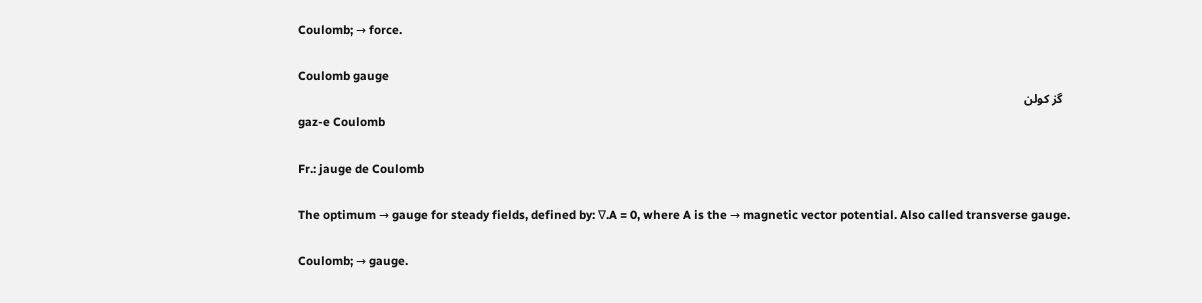Coulomb; → force.

Coulomb gauge
  گز کولن
gaz-e Coulomb

Fr.: jauge de Coulomb

The optimum → gauge for steady fields, defined by: ∇.A = 0, where A is the → magnetic vector potential. Also called transverse gauge.

Coulomb; → gauge.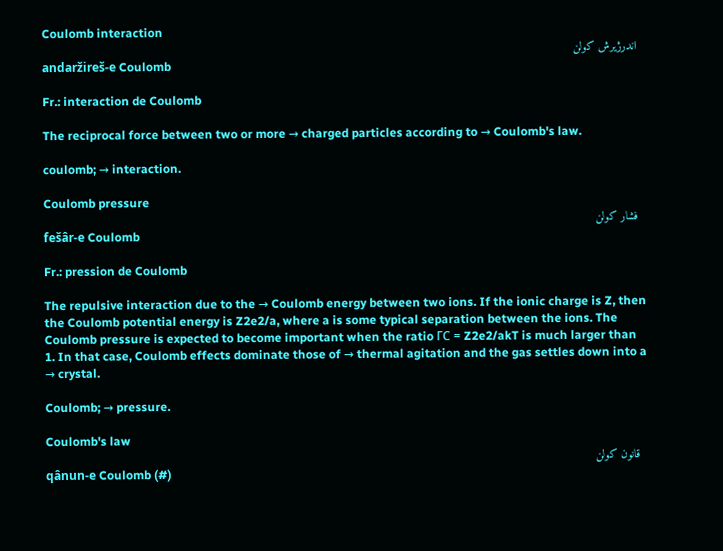Coulomb interaction
  اندرژیرش کولن
andaržireš-e Coulomb

Fr.: interaction de Coulomb

The reciprocal force between two or more → charged particles according to → Coulomb's law.

coulomb; → interaction.

Coulomb pressure
  فشار کولن
fešâr-e Coulomb

Fr.: pression de Coulomb

The repulsive interaction due to the → Coulomb energy between two ions. If the ionic charge is Z, then the Coulomb potential energy is Z2e2/a, where a is some typical separation between the ions. The Coulomb pressure is expected to become important when the ratio ΓC = Z2e2/akT is much larger than 1. In that case, Coulomb effects dominate those of → thermal agitation and the gas settles down into a → crystal.

Coulomb; → pressure.

Coulomb's law
  قانون کولن
qânun-e Coulomb (#)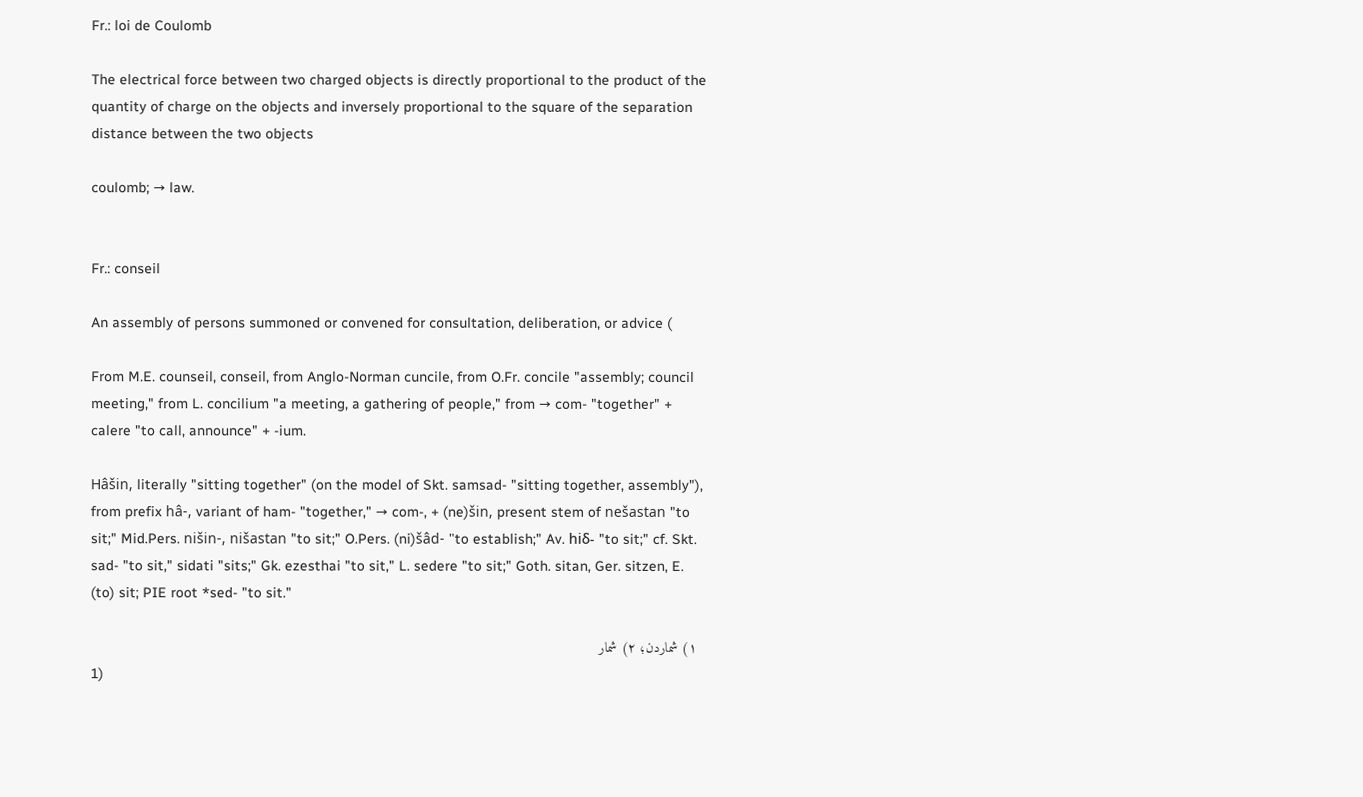Fr.: loi de Coulomb

The electrical force between two charged objects is directly proportional to the product of the quantity of charge on the objects and inversely proportional to the square of the separation distance between the two objects

coulomb; → law.


Fr.: conseil

An assembly of persons summoned or convened for consultation, deliberation, or advice (

From M.E. counseil, conseil, from Anglo-Norman cuncile, from O.Fr. concile "assembly; council meeting," from L. concilium "a meeting, a gathering of people," from → com- "together" + calere "to call, announce" + -ium.

Hâšin, literally "sitting together" (on the model of Skt. samsad- "sitting together, assembly"), from prefix hâ-, variant of ham- "together," → com-, + (ne)šin, present stem of nešastan "to sit;" Mid.Pers. nišin-, nišastan "to sit;" O.Pers. (ni)šâd- "to establish;" Av. hiδ- "to sit;" cf. Skt. sad- "to sit," sidati "sits;" Gk. ezesthai "to sit," L. sedere "to sit;" Goth. sitan, Ger. sitzen, E. (to) sit; PIE root *sed- "to sit."

  ۱) شماردن؛ ۲) شمار
1)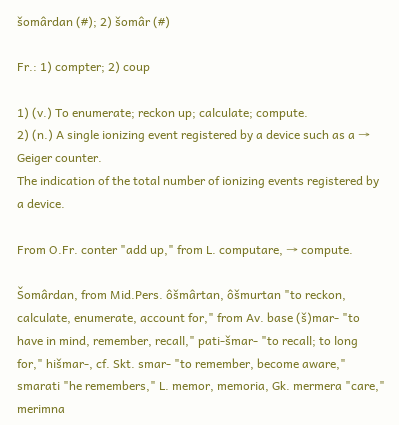šomârdan (#); 2) šomâr (#)

Fr.: 1) compter; 2) coup

1) (v.) To enumerate; reckon up; calculate; compute.
2) (n.) A single ionizing event registered by a device such as a → Geiger counter.
The indication of the total number of ionizing events registered by a device.

From O.Fr. conter "add up," from L. computare, → compute.

Šomârdan, from Mid.Pers. ôšmârtan, ôšmurtan "to reckon, calculate, enumerate, account for," from Av. base (š)mar- "to have in mind, remember, recall," pati-šmar- "to recall; to long for," hišmar-, cf. Skt. smar- "to remember, become aware," smarati "he remembers," L. memor, memoria, Gk. mermera "care," merimna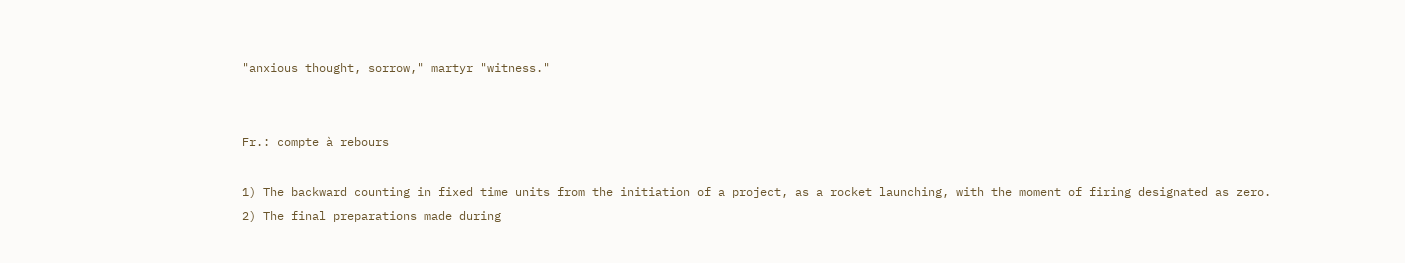"anxious thought, sorrow," martyr "witness."


Fr.: compte à rebours

1) The backward counting in fixed time units from the initiation of a project, as a rocket launching, with the moment of firing designated as zero.
2) The final preparations made during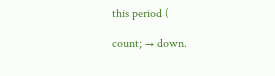this period (

count; → down.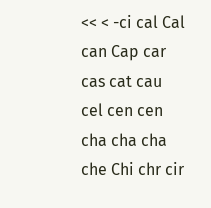<< < -ci cal Cal can Cap car cas cat cau cel cen cen cha cha cha che Chi chr cir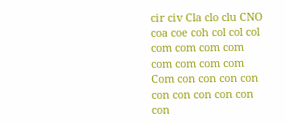cir civ Cla clo clu CNO coa coe coh col col col com com com com com com com com Com con con con con con con con con con con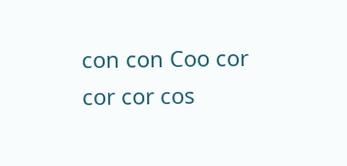con con Coo cor cor cor cos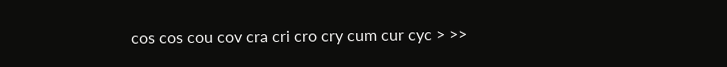cos cos cou cov cra cri cro cry cum cur cyc > >>